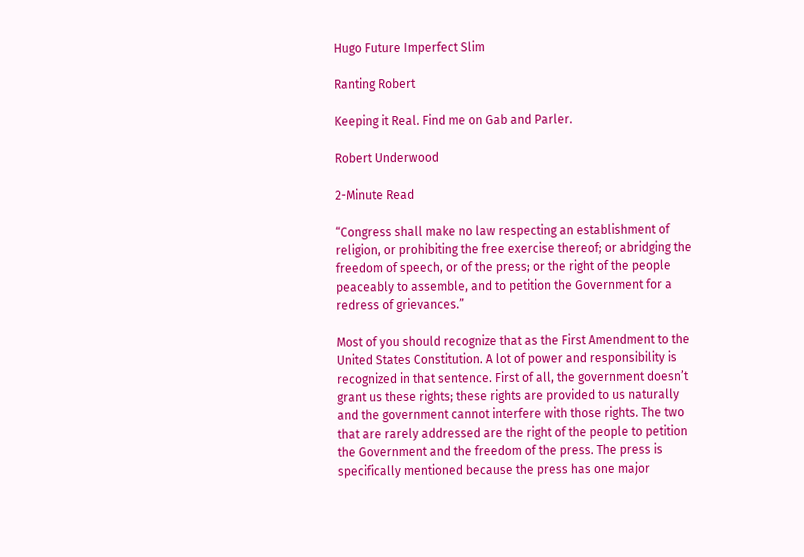Hugo Future Imperfect Slim

Ranting Robert

Keeping it Real. Find me on Gab and Parler.

Robert Underwood

2-Minute Read

“Congress shall make no law respecting an establishment of religion, or prohibiting the free exercise thereof; or abridging the freedom of speech, or of the press; or the right of the people peaceably to assemble, and to petition the Government for a redress of grievances.”

Most of you should recognize that as the First Amendment to the United States Constitution. A lot of power and responsibility is recognized in that sentence. First of all, the government doesn’t grant us these rights; these rights are provided to us naturally and the government cannot interfere with those rights. The two that are rarely addressed are the right of the people to petition the Government and the freedom of the press. The press is specifically mentioned because the press has one major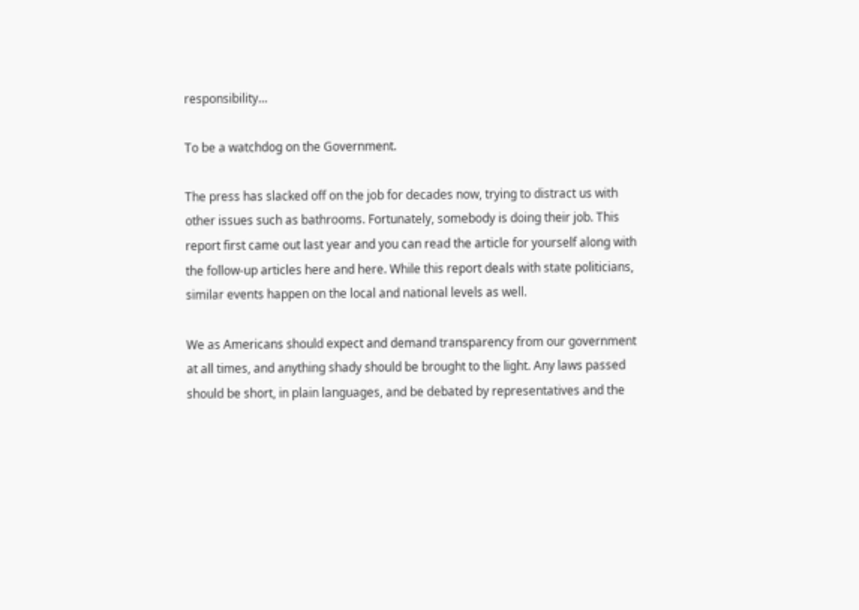responsibility…

To be a watchdog on the Government.

The press has slacked off on the job for decades now, trying to distract us with other issues such as bathrooms. Fortunately, somebody is doing their job. This report first came out last year and you can read the article for yourself along with the follow-up articles here and here. While this report deals with state politicians, similar events happen on the local and national levels as well.

We as Americans should expect and demand transparency from our government at all times, and anything shady should be brought to the light. Any laws passed should be short, in plain languages, and be debated by representatives and the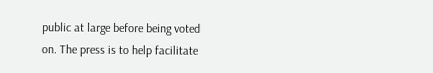public at large before being voted on. The press is to help facilitate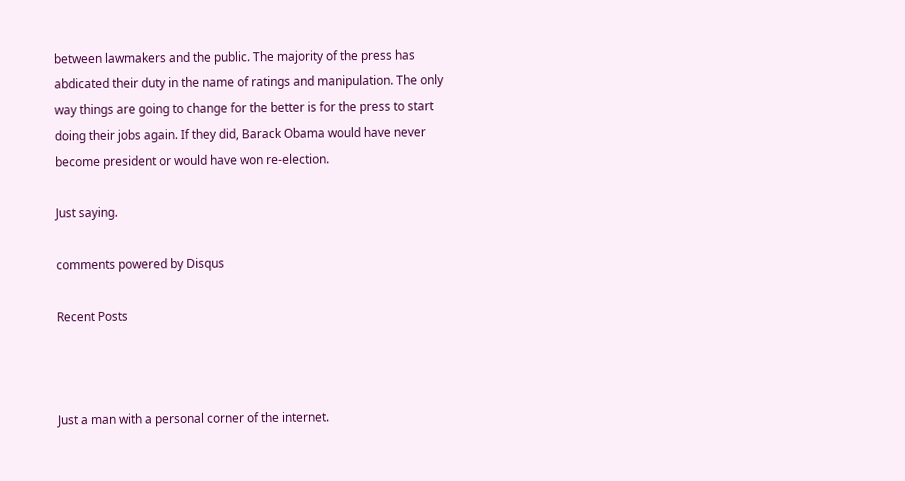between lawmakers and the public. The majority of the press has abdicated their duty in the name of ratings and manipulation. The only way things are going to change for the better is for the press to start doing their jobs again. If they did, Barack Obama would have never become president or would have won re-election.

Just saying.

comments powered by Disqus

Recent Posts



Just a man with a personal corner of the internet.